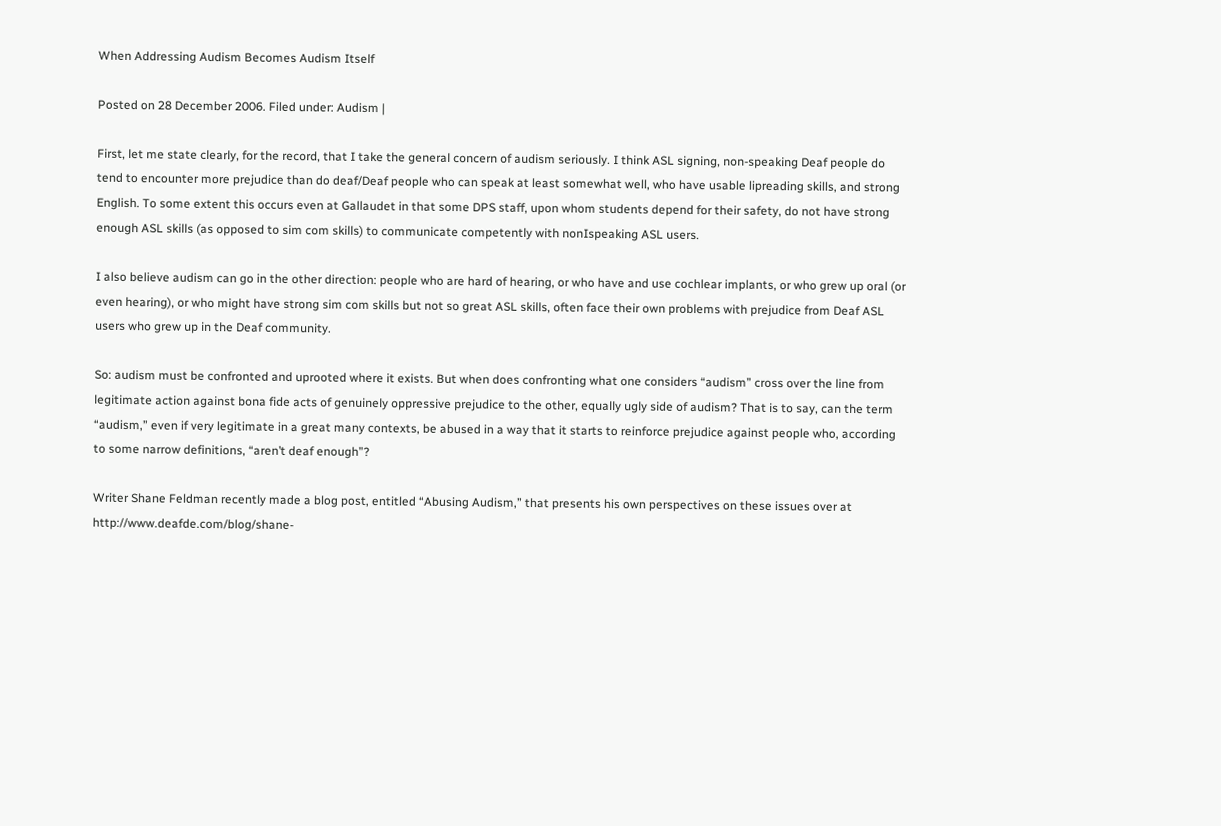When Addressing Audism Becomes Audism Itself

Posted on 28 December 2006. Filed under: Audism |

First, let me state clearly, for the record, that I take the general concern of audism seriously. I think ASL signing, non-speaking Deaf people do tend to encounter more prejudice than do deaf/Deaf people who can speak at least somewhat well, who have usable lipreading skills, and strong English. To some extent this occurs even at Gallaudet in that some DPS staff, upon whom students depend for their safety, do not have strong enough ASL skills (as opposed to sim com skills) to communicate competently with nonIspeaking ASL users.

I also believe audism can go in the other direction: people who are hard of hearing, or who have and use cochlear implants, or who grew up oral (or even hearing), or who might have strong sim com skills but not so great ASL skills, often face their own problems with prejudice from Deaf ASL users who grew up in the Deaf community.

So: audism must be confronted and uprooted where it exists. But when does confronting what one considers “audism” cross over the line from legitimate action against bona fide acts of genuinely oppressive prejudice to the other, equally ugly side of audism? That is to say, can the term “audism,” even if very legitimate in a great many contexts, be abused in a way that it starts to reinforce prejudice against people who, according to some narrow definitions, “aren’t deaf enough”?

Writer Shane Feldman recently made a blog post, entitled “Abusing Audism,” that presents his own perspectives on these issues over at http://www.deafde.com/blog/shane-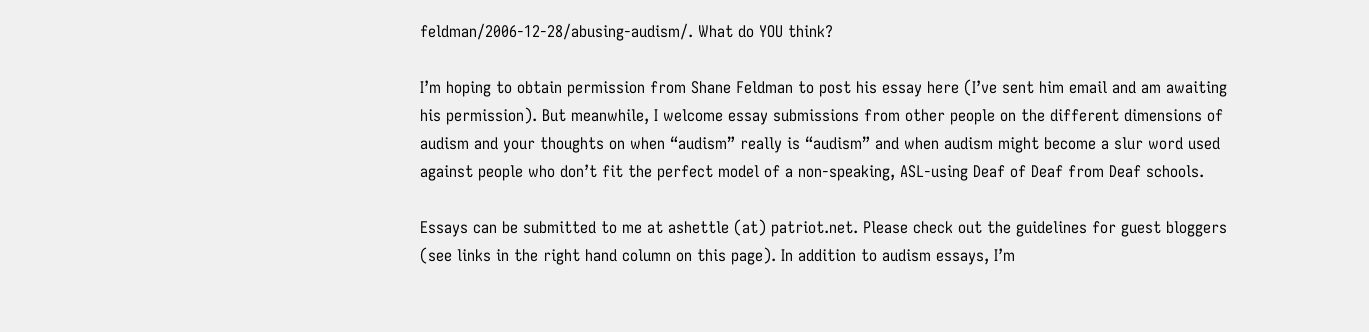feldman/2006-12-28/abusing-audism/. What do YOU think?

I’m hoping to obtain permission from Shane Feldman to post his essay here (I’ve sent him email and am awaiting his permission). But meanwhile, I welcome essay submissions from other people on the different dimensions of audism and your thoughts on when “audism” really is “audism” and when audism might become a slur word used against people who don’t fit the perfect model of a non-speaking, ASL-using Deaf of Deaf from Deaf schools.

Essays can be submitted to me at ashettle (at) patriot.net. Please check out the guidelines for guest bloggers (see links in the right hand column on this page). In addition to audism essays, I’m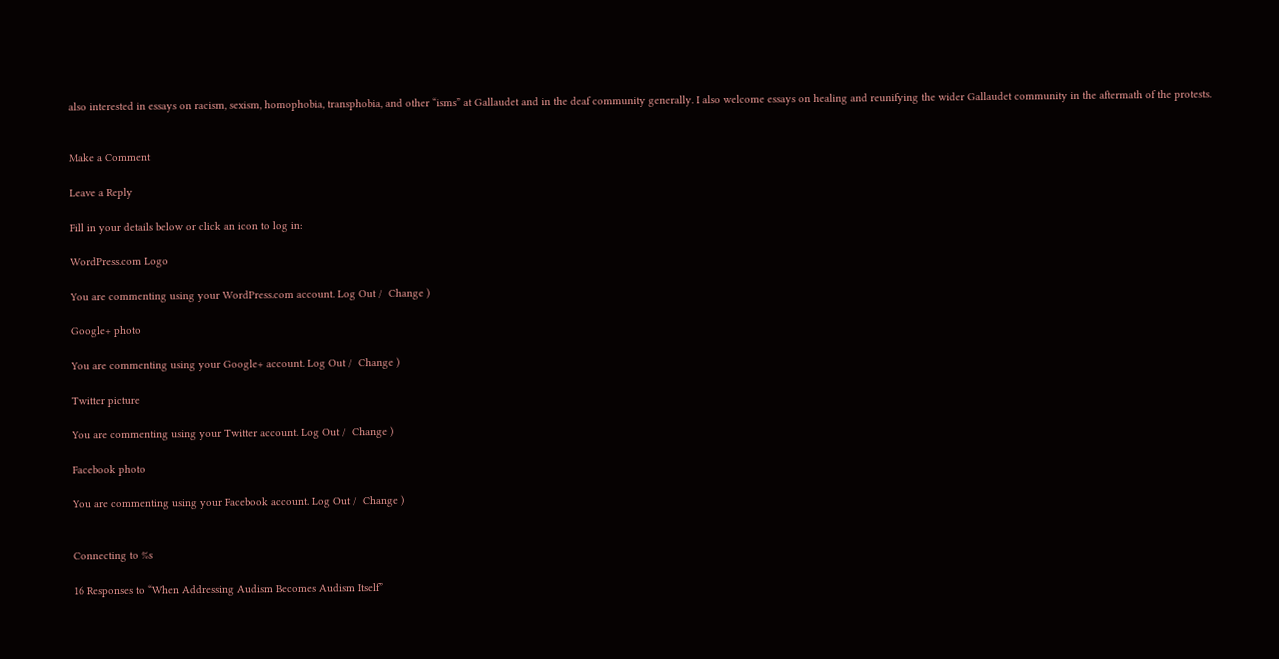also interested in essays on racism, sexism, homophobia, transphobia, and other “isms” at Gallaudet and in the deaf community generally. I also welcome essays on healing and reunifying the wider Gallaudet community in the aftermath of the protests.


Make a Comment

Leave a Reply

Fill in your details below or click an icon to log in:

WordPress.com Logo

You are commenting using your WordPress.com account. Log Out /  Change )

Google+ photo

You are commenting using your Google+ account. Log Out /  Change )

Twitter picture

You are commenting using your Twitter account. Log Out /  Change )

Facebook photo

You are commenting using your Facebook account. Log Out /  Change )


Connecting to %s

16 Responses to “When Addressing Audism Becomes Audism Itself”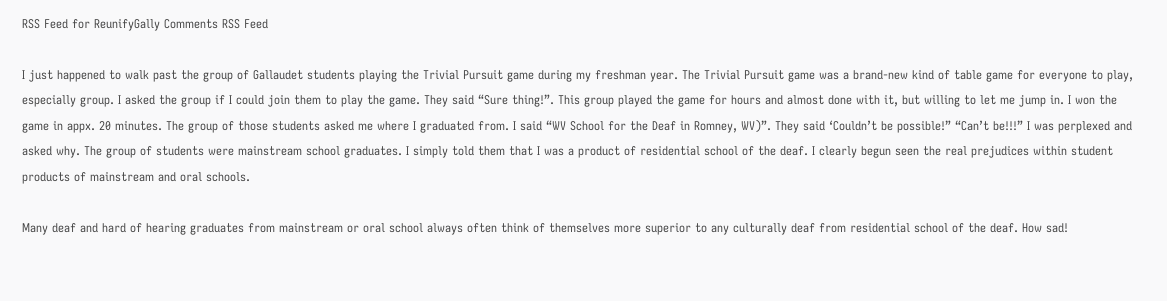RSS Feed for ReunifyGally Comments RSS Feed

I just happened to walk past the group of Gallaudet students playing the Trivial Pursuit game during my freshman year. The Trivial Pursuit game was a brand-new kind of table game for everyone to play, especially group. I asked the group if I could join them to play the game. They said “Sure thing!”. This group played the game for hours and almost done with it, but willing to let me jump in. I won the game in appx. 20 minutes. The group of those students asked me where I graduated from. I said “WV School for the Deaf in Romney, WV)”. They said ‘Couldn’t be possible!” “Can’t be!!!” I was perplexed and asked why. The group of students were mainstream school graduates. I simply told them that I was a product of residential school of the deaf. I clearly begun seen the real prejudices within student products of mainstream and oral schools.

Many deaf and hard of hearing graduates from mainstream or oral school always often think of themselves more superior to any culturally deaf from residential school of the deaf. How sad!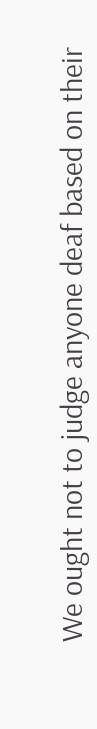We ought not to judge anyone deaf based on their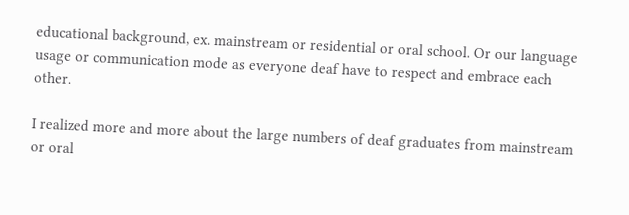educational background, ex. mainstream or residential or oral school. Or our language usage or communication mode as everyone deaf have to respect and embrace each other.

I realized more and more about the large numbers of deaf graduates from mainstream or oral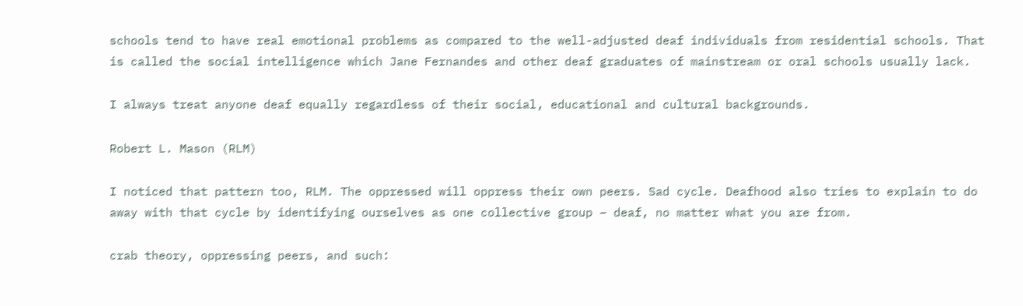schools tend to have real emotional problems as compared to the well-adjusted deaf individuals from residential schools. That is called the social intelligence which Jane Fernandes and other deaf graduates of mainstream or oral schools usually lack.

I always treat anyone deaf equally regardless of their social, educational and cultural backgrounds.

Robert L. Mason (RLM)

I noticed that pattern too, RLM. The oppressed will oppress their own peers. Sad cycle. Deafhood also tries to explain to do away with that cycle by identifying ourselves as one collective group – deaf, no matter what you are from.

crab theory, oppressing peers, and such: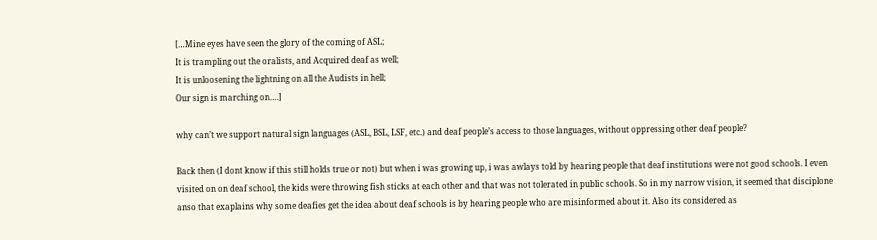[…Mine eyes have seen the glory of the coming of ASL;
It is trampling out the oralists, and Acquired deaf as well;
It is unloosening the lightning on all the Audists in hell;
Our sign is marching on….]

why can’t we support natural sign languages (ASL, BSL, LSF, etc.) and deaf people’s access to those languages, without oppressing other deaf people?

Back then (I dont know if this still holds true or not) but when i was growing up, i was awlays told by hearing people that deaf institutions were not good schools. I even visited on on deaf school, the kids were throwing fish sticks at each other and that was not tolerated in public schools. So in my narrow vision, it seemed that disciplone anso that exaplains why some deafies get the idea about deaf schools is by hearing people who are misinformed about it. Also its considered as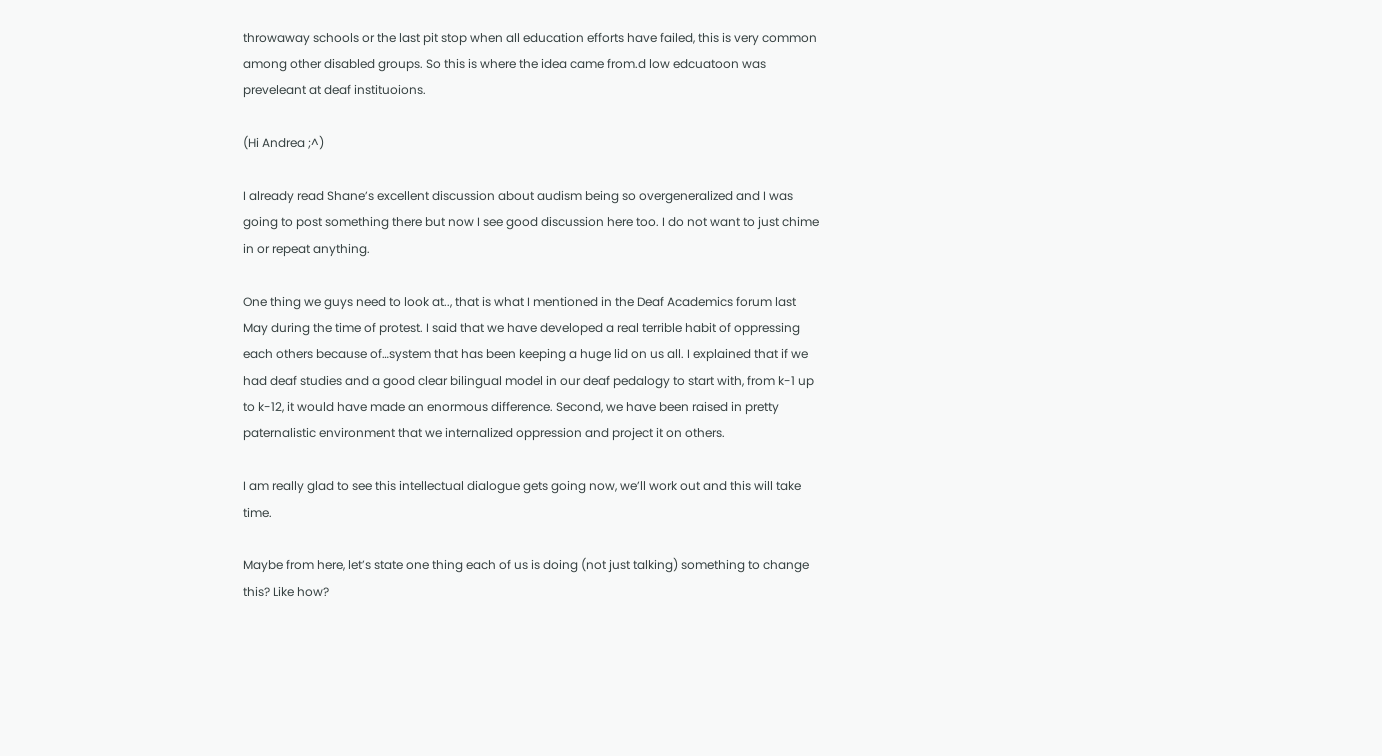throwaway schools or the last pit stop when all education efforts have failed, this is very common among other disabled groups. So this is where the idea came from.d low edcuatoon was preveleant at deaf instituoions.

(Hi Andrea ;^)

I already read Shane’s excellent discussion about audism being so overgeneralized and I was going to post something there but now I see good discussion here too. I do not want to just chime in or repeat anything.

One thing we guys need to look at.., that is what I mentioned in the Deaf Academics forum last May during the time of protest. I said that we have developed a real terrible habit of oppressing each others because of…system that has been keeping a huge lid on us all. I explained that if we had deaf studies and a good clear bilingual model in our deaf pedalogy to start with, from k-1 up to k-12, it would have made an enormous difference. Second, we have been raised in pretty paternalistic environment that we internalized oppression and project it on others.

I am really glad to see this intellectual dialogue gets going now, we’ll work out and this will take time.

Maybe from here, let’s state one thing each of us is doing (not just talking) something to change this? Like how?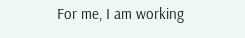For me, I am working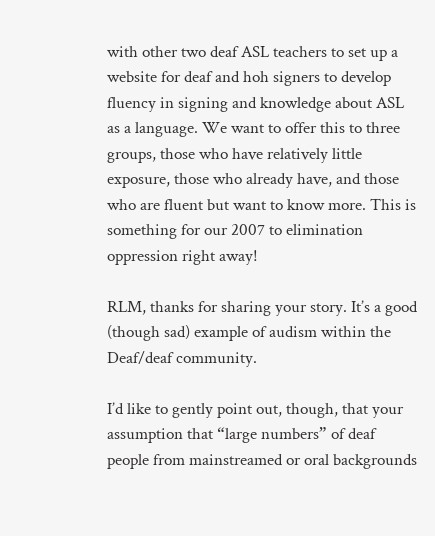with other two deaf ASL teachers to set up a website for deaf and hoh signers to develop fluency in signing and knowledge about ASL as a language. We want to offer this to three groups, those who have relatively little exposure, those who already have, and those who are fluent but want to know more. This is something for our 2007 to elimination oppression right away!

RLM, thanks for sharing your story. It’s a good (though sad) example of audism within the Deaf/deaf community.

I’d like to gently point out, though, that your assumption that “large numbers” of deaf people from mainstreamed or oral backgrounds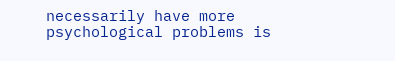necessarily have more psychological problems is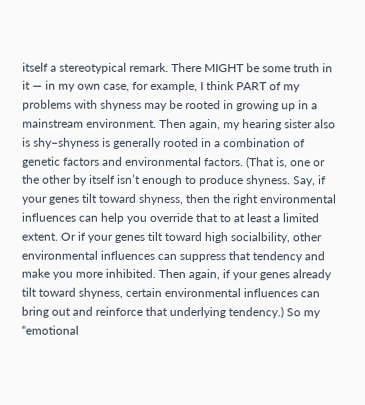itself a stereotypical remark. There MIGHT be some truth in it — in my own case, for example, I think PART of my problems with shyness may be rooted in growing up in a mainstream environment. Then again, my hearing sister also is shy–shyness is generally rooted in a combination of genetic factors and environmental factors. (That is, one or the other by itself isn’t enough to produce shyness. Say, if your genes tilt toward shyness, then the right environmental influences can help you override that to at least a limited extent. Or if your genes tilt toward high socialbility, other environmental influences can suppress that tendency and make you more inhibited. Then again, if your genes already tilt toward shyness, certain environmental influences can bring out and reinforce that underlying tendency.) So my “emotional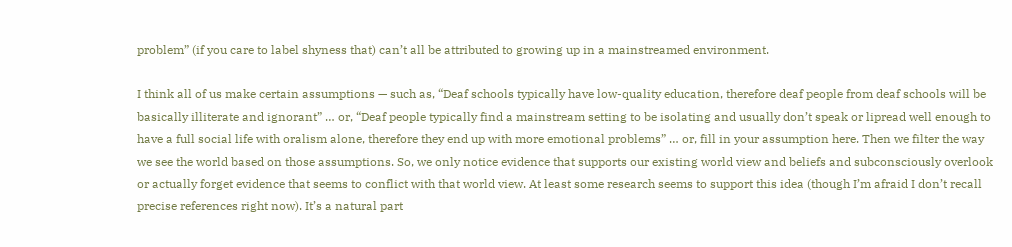problem” (if you care to label shyness that) can’t all be attributed to growing up in a mainstreamed environment.

I think all of us make certain assumptions — such as, “Deaf schools typically have low-quality education, therefore deaf people from deaf schools will be basically illiterate and ignorant” … or, “Deaf people typically find a mainstream setting to be isolating and usually don’t speak or lipread well enough to have a full social life with oralism alone, therefore they end up with more emotional problems” … or, fill in your assumption here. Then we filter the way we see the world based on those assumptions. So, we only notice evidence that supports our existing world view and beliefs and subconsciously overlook or actually forget evidence that seems to conflict with that world view. At least some research seems to support this idea (though I’m afraid I don’t recall precise references right now). It’s a natural part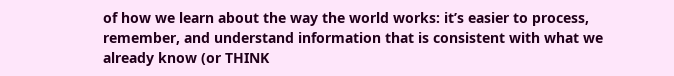of how we learn about the way the world works: it’s easier to process, remember, and understand information that is consistent with what we already know (or THINK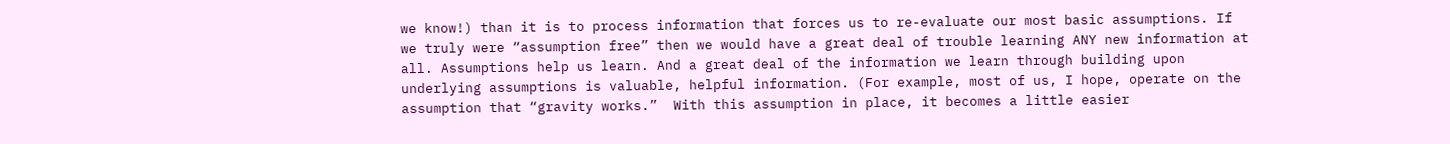we know!) than it is to process information that forces us to re-evaluate our most basic assumptions. If we truly were “assumption free” then we would have a great deal of trouble learning ANY new information at all. Assumptions help us learn. And a great deal of the information we learn through building upon underlying assumptions is valuable, helpful information. (For example, most of us, I hope, operate on the assumption that “gravity works.”  With this assumption in place, it becomes a little easier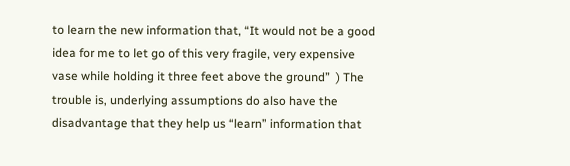to learn the new information that, “It would not be a good idea for me to let go of this very fragile, very expensive vase while holding it three feet above the ground”  ) The trouble is, underlying assumptions do also have the disadvantage that they help us “learn” information that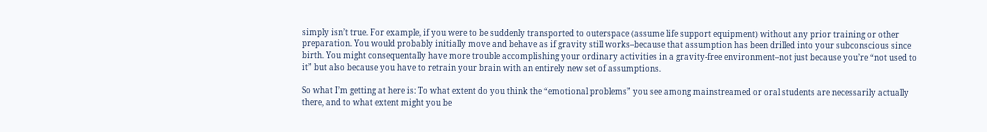simply isn’t true. For example, if you were to be suddenly transported to outerspace (assume life support equipment) without any prior training or other preparation. You would probably initially move and behave as if gravity still works–because that assumption has been drilled into your subconscious since birth. You might consequentally have more trouble accomplishing your ordinary activities in a gravity-free environment–not just because you’re “not used to it” but also because you have to retrain your brain with an entirely new set of assumptions.

So what I’m getting at here is: To what extent do you think the “emotional problems” you see among mainstreamed or oral students are necessarily actually there, and to what extent might you be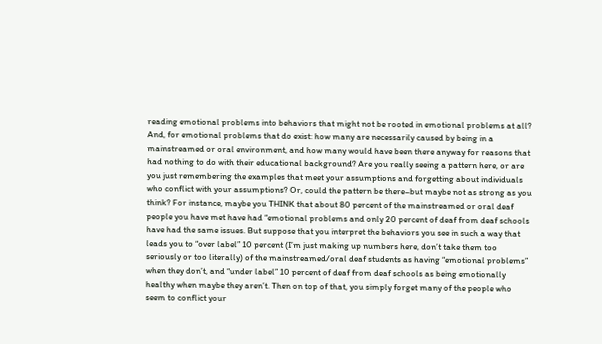reading emotional problems into behaviors that might not be rooted in emotional problems at all? And, for emotional problems that do exist: how many are necessarily caused by being in a mainstreamed or oral environment, and how many would have been there anyway for reasons that had nothing to do with their educational background? Are you really seeing a pattern here, or are you just remembering the examples that meet your assumptions and forgetting about individuals who conflict with your assumptions? Or, could the pattern be there–but maybe not as strong as you think? For instance, maybe you THINK that about 80 percent of the mainstreamed or oral deaf people you have met have had “emotional problems and only 20 percent of deaf from deaf schools have had the same issues. But suppose that you interpret the behaviors you see in such a way that leads you to “over label” 10 percent (I’m just making up numbers here, don’t take them too seriously or too literally) of the mainstreamed/oral deaf students as having “emotional problems” when they don’t, and “under label” 10 percent of deaf from deaf schools as being emotionally healthy when maybe they aren’t. Then on top of that, you simply forget many of the people who seem to conflict your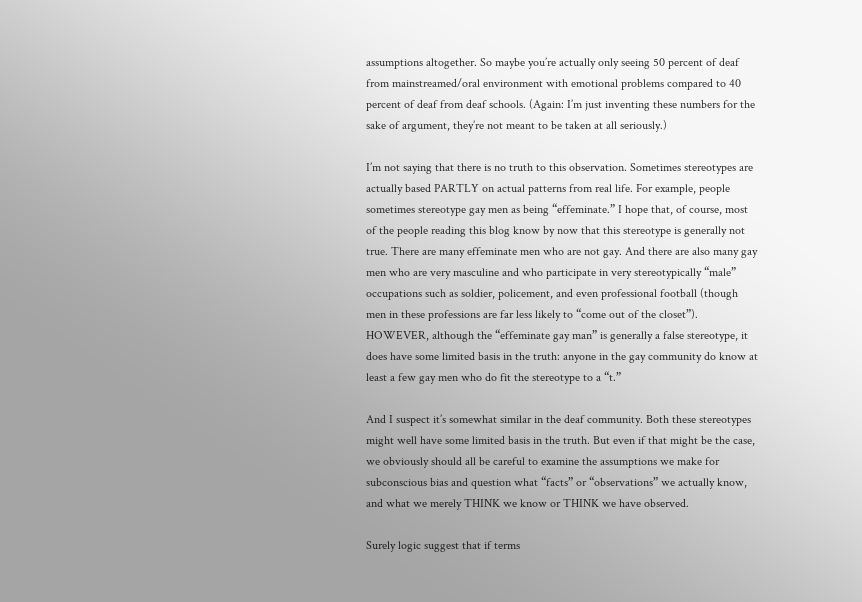assumptions altogether. So maybe you’re actually only seeing 50 percent of deaf from mainstreamed/oral environment with emotional problems compared to 40 percent of deaf from deaf schools. (Again: I’m just inventing these numbers for the sake of argument, they’re not meant to be taken at all seriously.)

I’m not saying that there is no truth to this observation. Sometimes stereotypes are actually based PARTLY on actual patterns from real life. For example, people sometimes stereotype gay men as being “effeminate.” I hope that, of course, most of the people reading this blog know by now that this stereotype is generally not true. There are many effeminate men who are not gay. And there are also many gay men who are very masculine and who participate in very stereotypically “male” occupations such as soldier, policement, and even professional football (though men in these professions are far less likely to “come out of the closet”). HOWEVER, although the “effeminate gay man” is generally a false stereotype, it does have some limited basis in the truth: anyone in the gay community do know at least a few gay men who do fit the stereotype to a “t.”

And I suspect it’s somewhat similar in the deaf community. Both these stereotypes might well have some limited basis in the truth. But even if that might be the case, we obviously should all be careful to examine the assumptions we make for subconscious bias and question what “facts” or “observations” we actually know, and what we merely THINK we know or THINK we have observed.

Surely logic suggest that if terms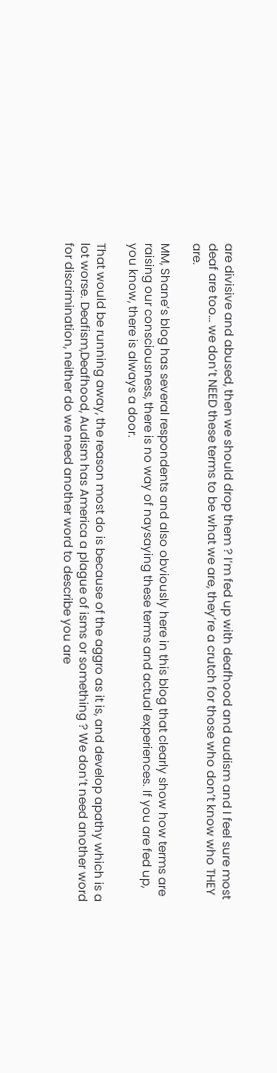are divisive and abused, then we should drop them ? I’m fed up with deafhood and audism and I feel sure most deaf are too… we don’t NEED these terms to be what we are, they’re a crutch for those who don’t know who THEY are.

MM, Shane’s blog has several respondents and also obviously here in this blog that clearly show how terms are raising our consciousness, there is no way of naysaying these terms and actual experiences. If you are fed up, you know, there is always a door.

That would be running away, the reason most do is because of the aggro as it is, and develop apathy which is a lot worse. Deafism,Deafhood, Audism has America a plague of isms or something ? We don’t need another word for discrimination, neither do we need another word to describe you are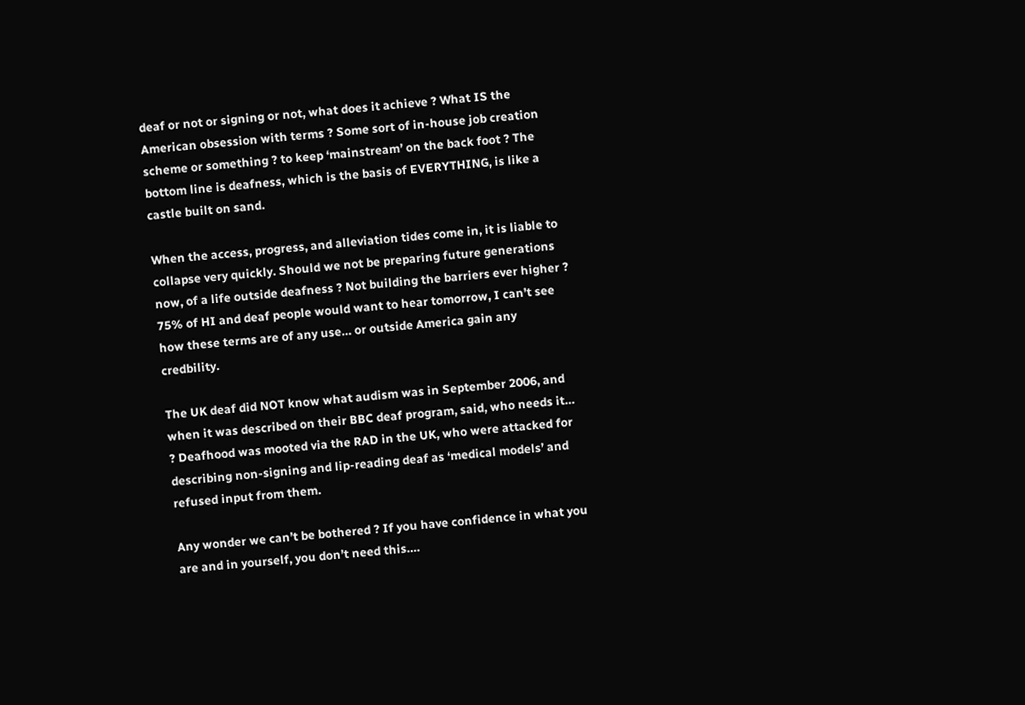deaf or not or signing or not, what does it achieve ? What IS the American obsession with terms ? Some sort of in-house job creation scheme or something ? to keep ‘mainstream’ on the back foot ? The bottom line is deafness, which is the basis of EVERYTHING, is like a castle built on sand.

When the access, progress, and alleviation tides come in, it is liable to collapse very quickly. Should we not be preparing future generations now, of a life outside deafness ? Not building the barriers ever higher ? 75% of HI and deaf people would want to hear tomorrow, I can’t see how these terms are of any use… or outside America gain any credbility.

The UK deaf did NOT know what audism was in September 2006, and when it was described on their BBC deaf program, said, who needs it… ? Deafhood was mooted via the RAD in the UK, who were attacked for describing non-signing and lip-reading deaf as ‘medical models’ and refused input from them.

Any wonder we can’t be bothered ? If you have confidence in what you are and in yourself, you don’t need this….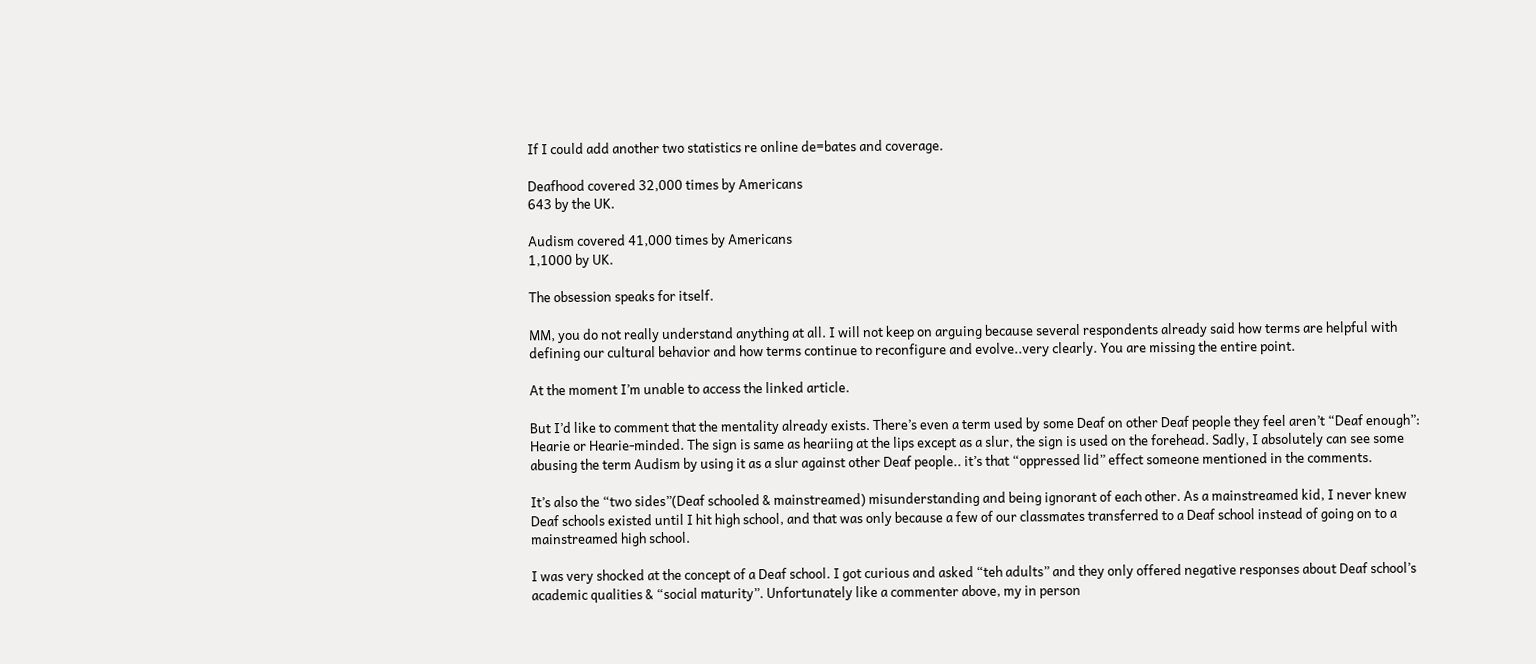If I could add another two statistics re online de=bates and coverage.

Deafhood covered 32,000 times by Americans
643 by the UK.

Audism covered 41,000 times by Americans
1,1000 by UK.

The obsession speaks for itself.

MM, you do not really understand anything at all. I will not keep on arguing because several respondents already said how terms are helpful with defining our cultural behavior and how terms continue to reconfigure and evolve..very clearly. You are missing the entire point.

At the moment I’m unable to access the linked article.

But I’d like to comment that the mentality already exists. There’s even a term used by some Deaf on other Deaf people they feel aren’t “Deaf enough”: Hearie or Hearie-minded. The sign is same as heariing at the lips except as a slur, the sign is used on the forehead. Sadly, I absolutely can see some abusing the term Audism by using it as a slur against other Deaf people.. it’s that “oppressed lid” effect someone mentioned in the comments.

It’s also the “two sides”(Deaf schooled & mainstreamed) misunderstanding and being ignorant of each other. As a mainstreamed kid, I never knew Deaf schools existed until I hit high school, and that was only because a few of our classmates transferred to a Deaf school instead of going on to a mainstreamed high school.

I was very shocked at the concept of a Deaf school. I got curious and asked “teh adults” and they only offered negative responses about Deaf school’s academic qualities & “social maturity”. Unfortunately like a commenter above, my in person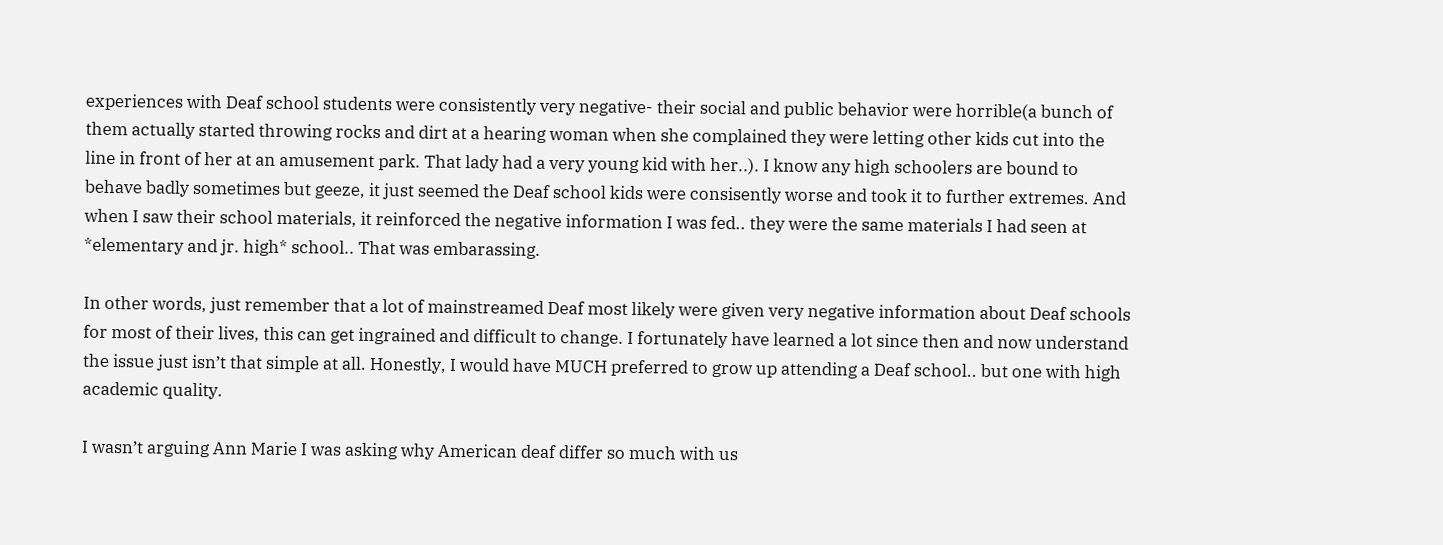experiences with Deaf school students were consistently very negative- their social and public behavior were horrible(a bunch of them actually started throwing rocks and dirt at a hearing woman when she complained they were letting other kids cut into the line in front of her at an amusement park. That lady had a very young kid with her..). I know any high schoolers are bound to behave badly sometimes but geeze, it just seemed the Deaf school kids were consisently worse and took it to further extremes. And when I saw their school materials, it reinforced the negative information I was fed.. they were the same materials I had seen at *elementary and jr. high* school.. That was embarassing.

In other words, just remember that a lot of mainstreamed Deaf most likely were given very negative information about Deaf schools for most of their lives, this can get ingrained and difficult to change. I fortunately have learned a lot since then and now understand the issue just isn’t that simple at all. Honestly, I would have MUCH preferred to grow up attending a Deaf school.. but one with high academic quality.

I wasn’t arguing Ann Marie I was asking why American deaf differ so much with us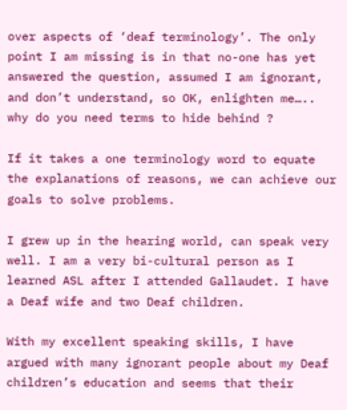over aspects of ‘deaf terminology’. The only point I am missing is in that no-one has yet answered the question, assumed I am ignorant, and don’t understand, so OK, enlighten me….. why do you need terms to hide behind ?

If it takes a one terminology word to equate the explanations of reasons, we can achieve our goals to solve problems.

I grew up in the hearing world, can speak very well. I am a very bi-cultural person as I learned ASL after I attended Gallaudet. I have a Deaf wife and two Deaf children.

With my excellent speaking skills, I have argued with many ignorant people about my Deaf children’s education and seems that their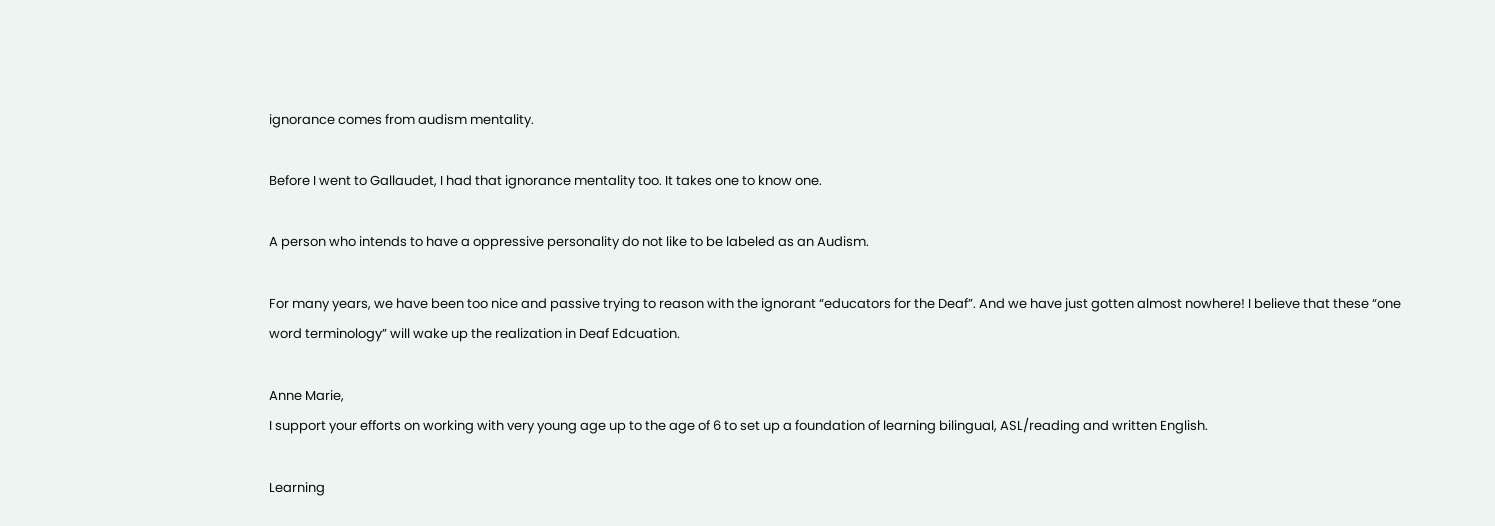ignorance comes from audism mentality.

Before I went to Gallaudet, I had that ignorance mentality too. It takes one to know one.

A person who intends to have a oppressive personality do not like to be labeled as an Audism.

For many years, we have been too nice and passive trying to reason with the ignorant “educators for the Deaf”. And we have just gotten almost nowhere! I believe that these “one word terminology” will wake up the realization in Deaf Edcuation.

Anne Marie,
I support your efforts on working with very young age up to the age of 6 to set up a foundation of learning bilingual, ASL/reading and written English.

Learning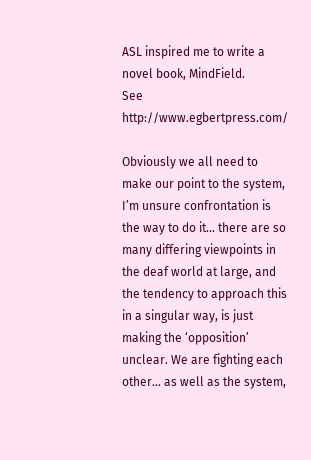ASL inspired me to write a novel book, MindField.
See http://www.egbertpress.com/

Obviously we all need to make our point to the system, I’m unsure confrontation is the way to do it… there are so many differing viewpoints in the deaf world at large, and the tendency to approach this in a singular way, is just making the ‘opposition’ unclear. We are fighting each other… as well as the system,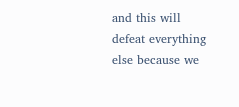and this will defeat everything else because we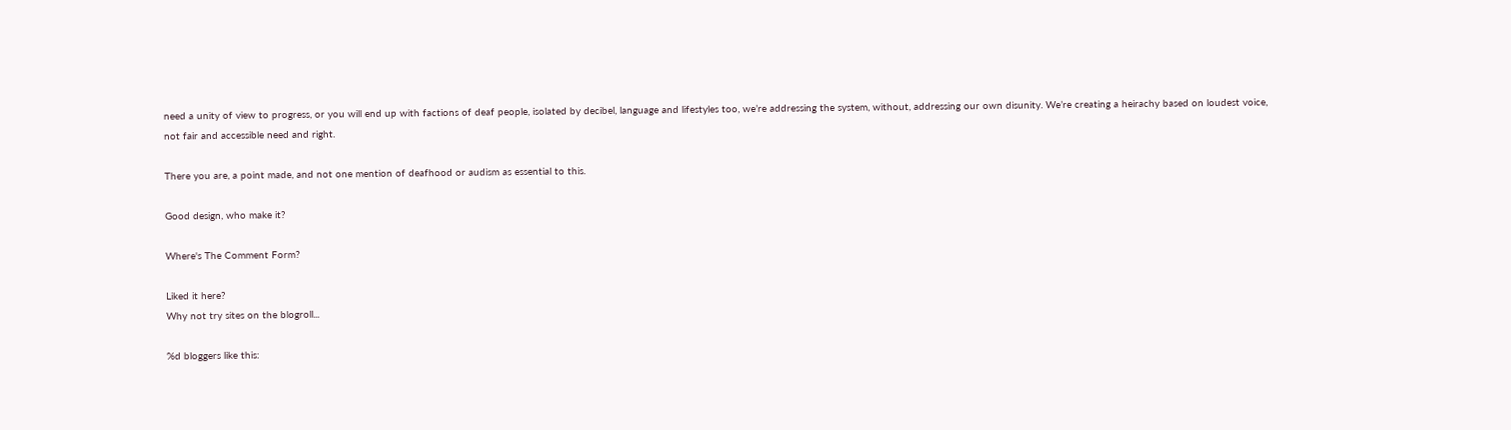need a unity of view to progress, or you will end up with factions of deaf people, isolated by decibel, language and lifestyles too, we’re addressing the system, without, addressing our own disunity. We’re creating a heirachy based on loudest voice, not fair and accessible need and right.

There you are, a point made, and not one mention of deafhood or audism as essential to this.

Good design, who make it?

Where's The Comment Form?

Liked it here?
Why not try sites on the blogroll...

%d bloggers like this: